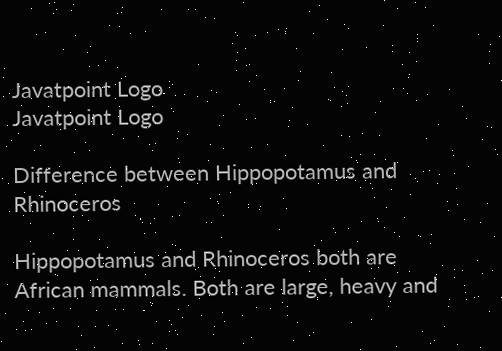Javatpoint Logo
Javatpoint Logo

Difference between Hippopotamus and Rhinoceros

Hippopotamus and Rhinoceros both are African mammals. Both are large, heavy and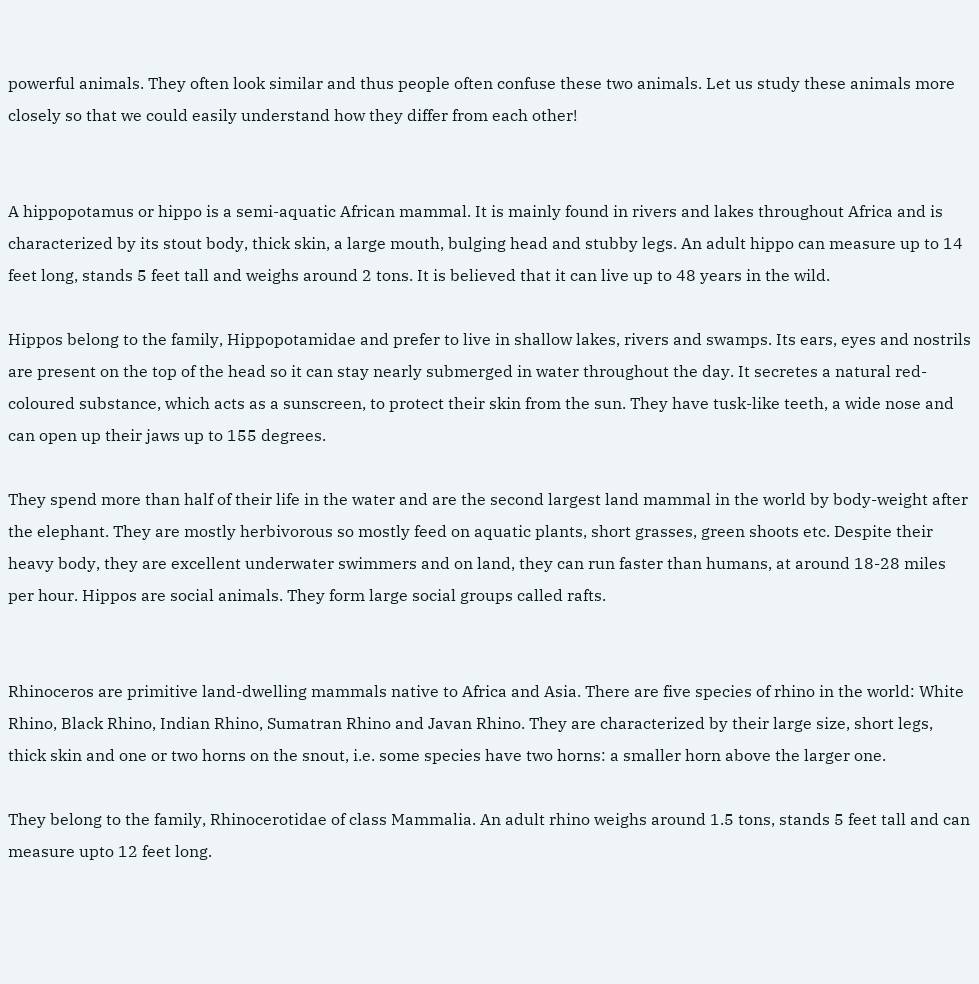powerful animals. They often look similar and thus people often confuse these two animals. Let us study these animals more closely so that we could easily understand how they differ from each other!


A hippopotamus or hippo is a semi-aquatic African mammal. It is mainly found in rivers and lakes throughout Africa and is characterized by its stout body, thick skin, a large mouth, bulging head and stubby legs. An adult hippo can measure up to 14 feet long, stands 5 feet tall and weighs around 2 tons. It is believed that it can live up to 48 years in the wild.

Hippos belong to the family, Hippopotamidae and prefer to live in shallow lakes, rivers and swamps. Its ears, eyes and nostrils are present on the top of the head so it can stay nearly submerged in water throughout the day. It secretes a natural red-coloured substance, which acts as a sunscreen, to protect their skin from the sun. They have tusk-like teeth, a wide nose and can open up their jaws up to 155 degrees.

They spend more than half of their life in the water and are the second largest land mammal in the world by body-weight after the elephant. They are mostly herbivorous so mostly feed on aquatic plants, short grasses, green shoots etc. Despite their heavy body, they are excellent underwater swimmers and on land, they can run faster than humans, at around 18-28 miles per hour. Hippos are social animals. They form large social groups called rafts.


Rhinoceros are primitive land-dwelling mammals native to Africa and Asia. There are five species of rhino in the world: White Rhino, Black Rhino, Indian Rhino, Sumatran Rhino and Javan Rhino. They are characterized by their large size, short legs, thick skin and one or two horns on the snout, i.e. some species have two horns: a smaller horn above the larger one.

They belong to the family, Rhinocerotidae of class Mammalia. An adult rhino weighs around 1.5 tons, stands 5 feet tall and can measure upto 12 feet long.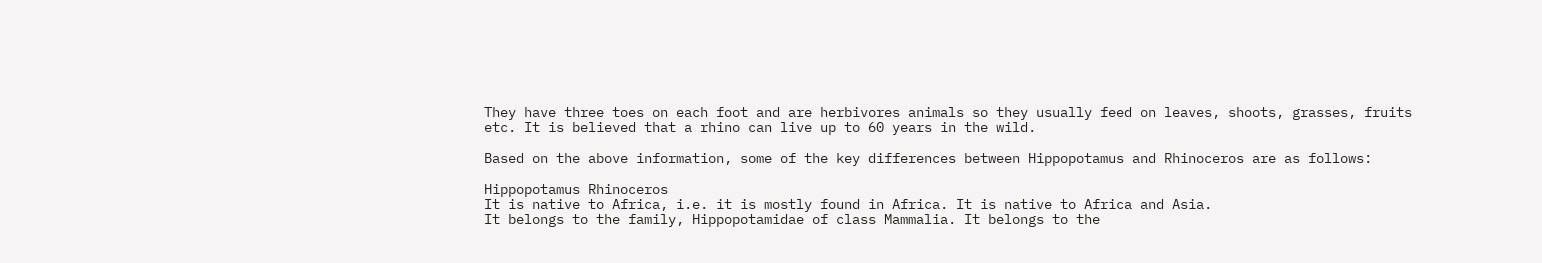They have three toes on each foot and are herbivores animals so they usually feed on leaves, shoots, grasses, fruits etc. It is believed that a rhino can live up to 60 years in the wild.

Based on the above information, some of the key differences between Hippopotamus and Rhinoceros are as follows:

Hippopotamus Rhinoceros
It is native to Africa, i.e. it is mostly found in Africa. It is native to Africa and Asia.
It belongs to the family, Hippopotamidae of class Mammalia. It belongs to the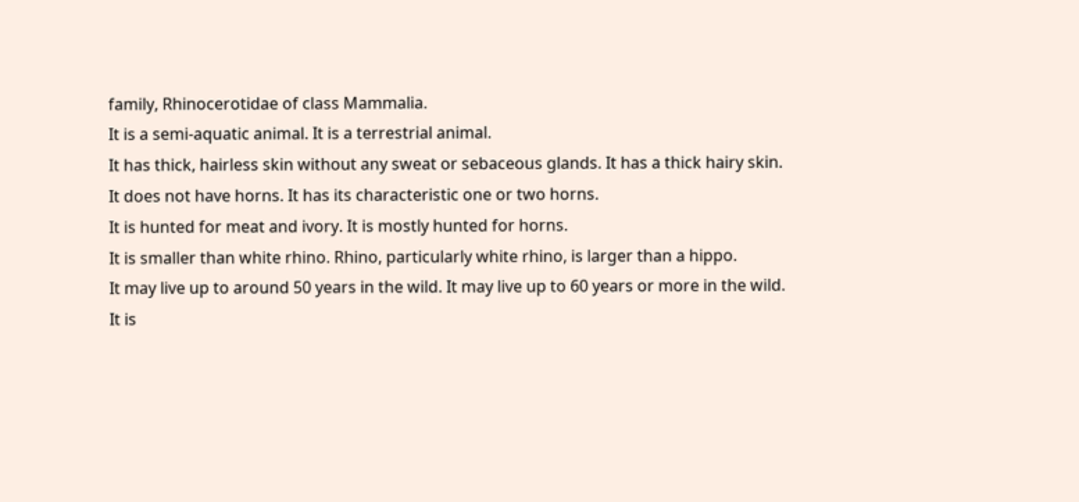family, Rhinocerotidae of class Mammalia.
It is a semi-aquatic animal. It is a terrestrial animal.
It has thick, hairless skin without any sweat or sebaceous glands. It has a thick hairy skin.
It does not have horns. It has its characteristic one or two horns.
It is hunted for meat and ivory. It is mostly hunted for horns.
It is smaller than white rhino. Rhino, particularly white rhino, is larger than a hippo.
It may live up to around 50 years in the wild. It may live up to 60 years or more in the wild.
It is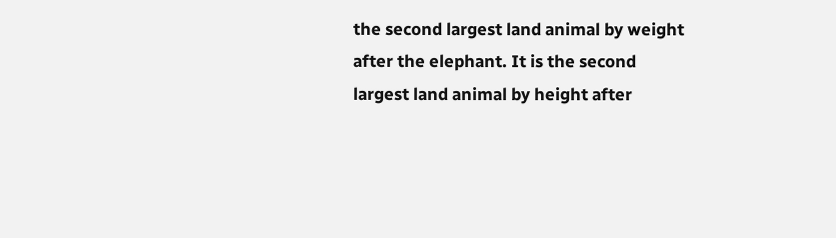the second largest land animal by weight after the elephant. It is the second largest land animal by height after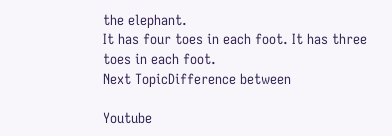the elephant.
It has four toes in each foot. It has three toes in each foot.
Next TopicDifference between

Youtube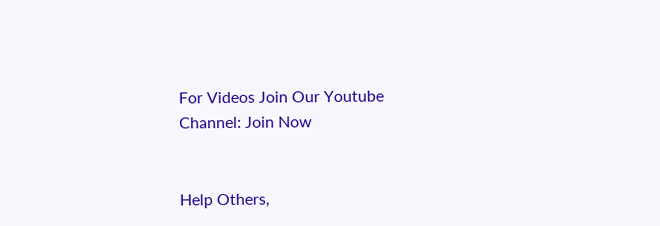For Videos Join Our Youtube Channel: Join Now


Help Others,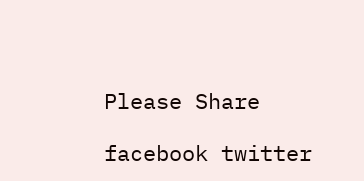Please Share

facebook twitter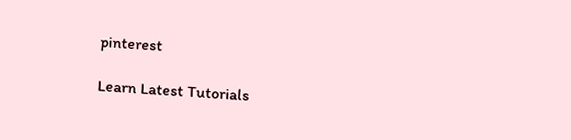pinterest

Learn Latest Tutorials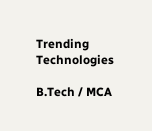Trending Technologies

B.Tech / MCA